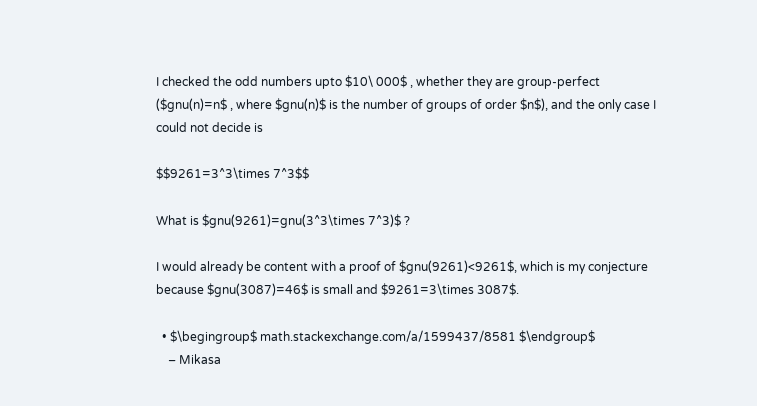I checked the odd numbers upto $10\ 000$ , whether they are group-perfect ($gnu(n)=n$ , where $gnu(n)$ is the number of groups of order $n$), and the only case I could not decide is

$$9261=3^3\times 7^3$$

What is $gnu(9261)=gnu(3^3\times 7^3)$ ?

I would already be content with a proof of $gnu(9261)<9261$, which is my conjecture because $gnu(3087)=46$ is small and $9261=3\times 3087$.

  • $\begingroup$ math.stackexchange.com/a/1599437/8581 $\endgroup$
    – Mikasa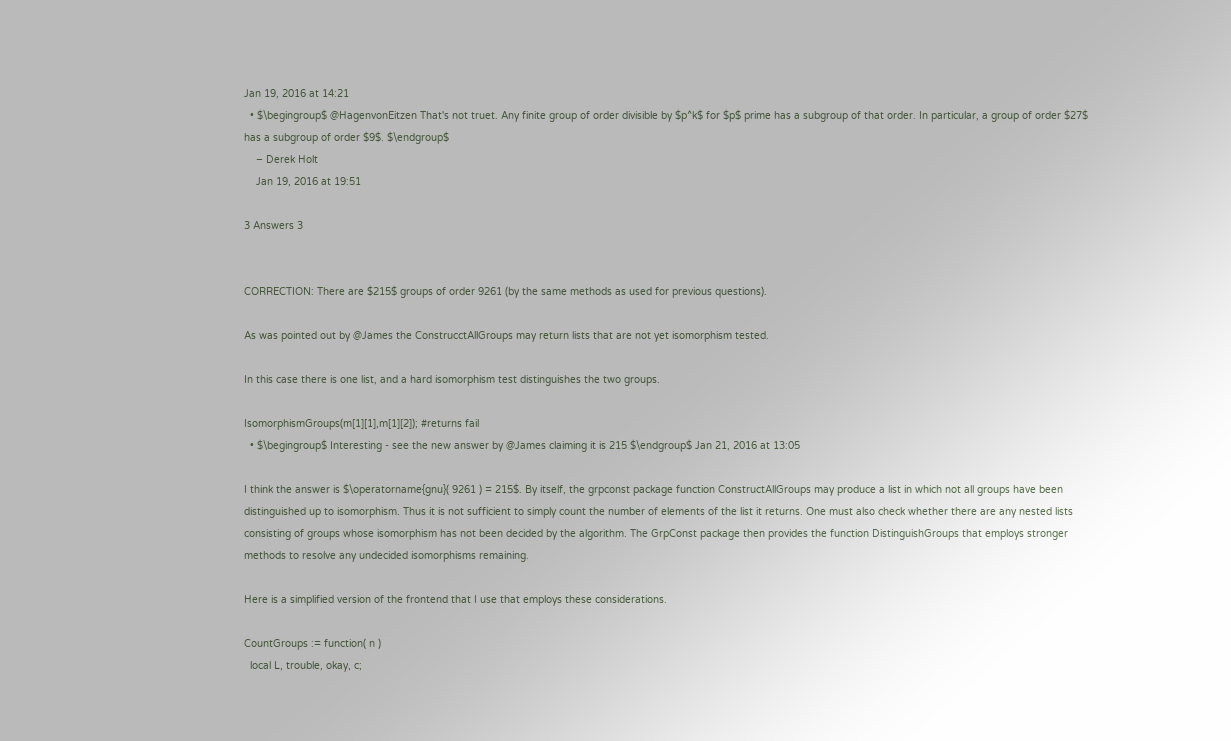Jan 19, 2016 at 14:21
  • $\begingroup$ @HagenvonEitzen That's not truet. Any finite group of order divisible by $p^k$ for $p$ prime has a subgroup of that order. In particular, a group of order $27$ has a subgroup of order $9$. $\endgroup$
    – Derek Holt
    Jan 19, 2016 at 19:51

3 Answers 3


CORRECTION: There are $215$ groups of order 9261 (by the same methods as used for previous questions).

As was pointed out by @James the ConstrucctAllGroups may return lists that are not yet isomorphism tested.

In this case there is one list, and a hard isomorphism test distinguishes the two groups.

IsomorphismGroups(m[1][1],m[1][2]); #returns fail
  • $\begingroup$ Interesting - see the new answer by @James claiming it is 215 $\endgroup$ Jan 21, 2016 at 13:05

I think the answer is $\operatorname{gnu}( 9261 ) = 215$. By itself, the grpconst package function ConstructAllGroups may produce a list in which not all groups have been distinguished up to isomorphism. Thus it is not sufficient to simply count the number of elements of the list it returns. One must also check whether there are any nested lists consisting of groups whose isomorphism has not been decided by the algorithm. The GrpConst package then provides the function DistinguishGroups that employs stronger methods to resolve any undecided isomorphisms remaining.

Here is a simplified version of the frontend that I use that employs these considerations.

CountGroups := function( n )
  local L, trouble, okay, c;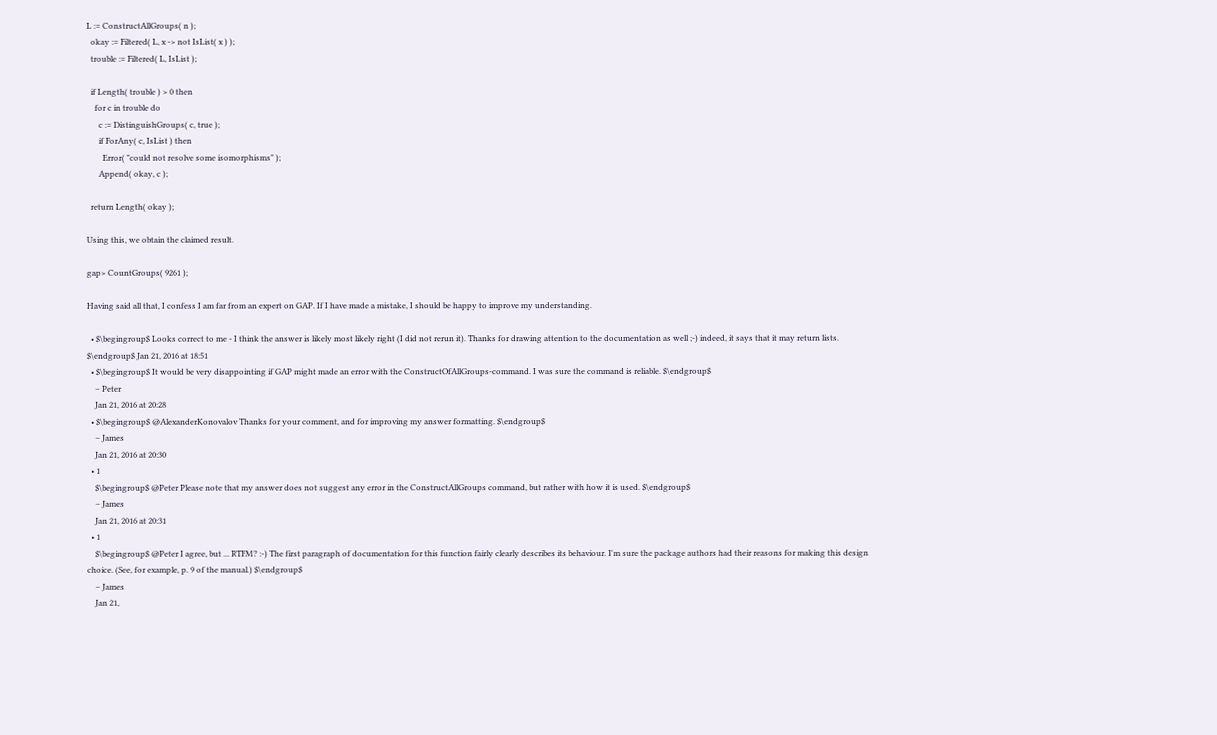L := ConstructAllGroups( n );
  okay := Filtered( L, x -> not IsList( x ) );
  trouble := Filtered( L, IsList );

  if Length( trouble ) > 0 then
    for c in trouble do
      c := DistinguishGroups( c, true );
      if ForAny( c, IsList ) then
        Error( "could not resolve some isomorphisms" );
      Append( okay, c );

  return Length( okay );

Using this, we obtain the claimed result.

gap> CountGroups( 9261 );

Having said all that, I confess I am far from an expert on GAP. If I have made a mistake, I should be happy to improve my understanding.

  • $\begingroup$ Looks correct to me - I think the answer is likely most likely right (I did not rerun it). Thanks for drawing attention to the documentation as well ;-) indeed, it says that it may return lists. $\endgroup$ Jan 21, 2016 at 18:51
  • $\begingroup$ It would be very disappointing if GAP might made an error with the ConstructOfAllGroups-command. I was sure the command is reliable. $\endgroup$
    – Peter
    Jan 21, 2016 at 20:28
  • $\begingroup$ @AlexanderKonovalov Thanks for your comment, and for improving my answer formatting. $\endgroup$
    – James
    Jan 21, 2016 at 20:30
  • 1
    $\begingroup$ @Peter Please note that my answer does not suggest any error in the ConstructAllGroups command, but rather with how it is used. $\endgroup$
    – James
    Jan 21, 2016 at 20:31
  • 1
    $\begingroup$ @Peter I agree, but ... RTFM? :-) The first paragraph of documentation for this function fairly clearly describes its behaviour. I'm sure the package authors had their reasons for making this design choice. (See, for example, p. 9 of the manual.) $\endgroup$
    – James
    Jan 21,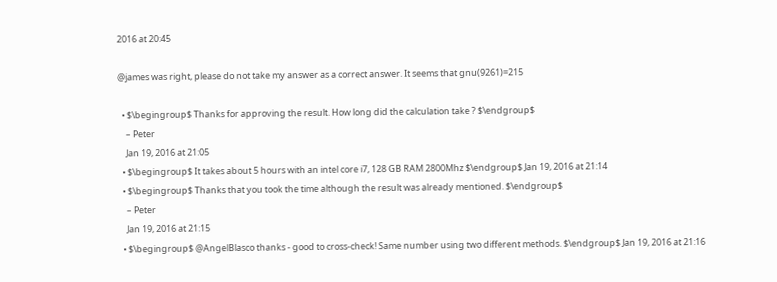2016 at 20:45

@james was right, please do not take my answer as a correct answer. It seems that gnu(9261)=215

  • $\begingroup$ Thanks for approving the result. How long did the calculation take ? $\endgroup$
    – Peter
    Jan 19, 2016 at 21:05
  • $\begingroup$ It takes about 5 hours with an intel core i7, 128 GB RAM 2800Mhz $\endgroup$ Jan 19, 2016 at 21:14
  • $\begingroup$ Thanks that you took the time although the result was already mentioned. $\endgroup$
    – Peter
    Jan 19, 2016 at 21:15
  • $\begingroup$ @AngelBlasco thanks - good to cross-check! Same number using two different methods. $\endgroup$ Jan 19, 2016 at 21:16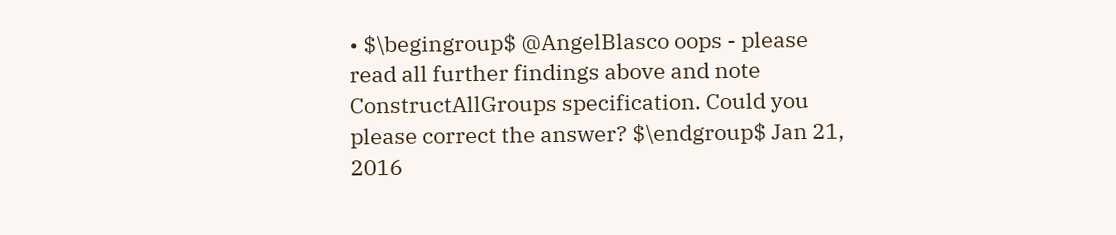• $\begingroup$ @AngelBlasco oops - please read all further findings above and note ConstructAllGroups specification. Could you please correct the answer? $\endgroup$ Jan 21, 2016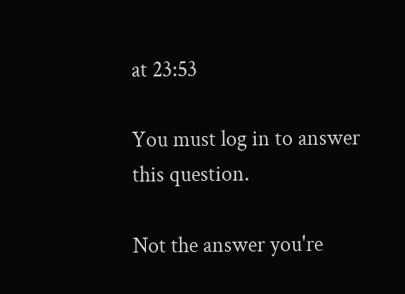at 23:53

You must log in to answer this question.

Not the answer you're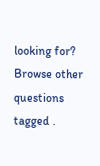looking for? Browse other questions tagged .